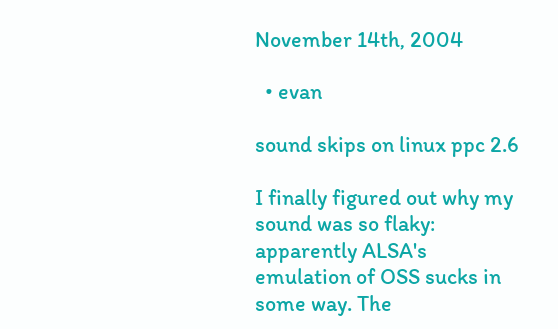November 14th, 2004

  • evan

sound skips on linux ppc 2.6

I finally figured out why my sound was so flaky: apparently ALSA's emulation of OSS sucks in some way. The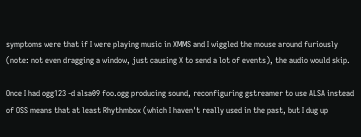symptoms were that if I were playing music in XMMS and I wiggled the mouse around furiously (note: not even dragging a window, just causing X to send a lot of events), the audio would skip.

Once I had ogg123 -d alsa09 foo.ogg producing sound, reconfiguring gstreamer to use ALSA instead of OSS means that at least Rhythmbox (which I haven't really used in the past, but I dug up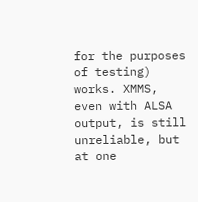for the purposes of testing) works. XMMS, even with ALSA output, is still unreliable, but at one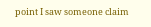point I saw someone claim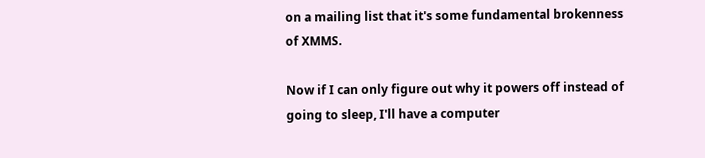on a mailing list that it's some fundamental brokenness of XMMS.

Now if I can only figure out why it powers off instead of going to sleep, I'll have a computer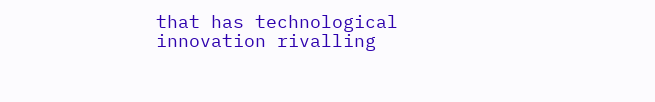that has technological innovation rivalling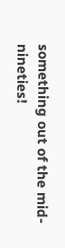something out of the mid-nineties!